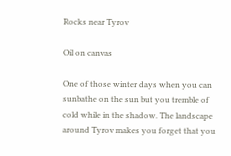Rocks near Tyrov

Oil on canvas

One of those winter days when you can sunbathe on the sun but you tremble of cold while in the shadow. The landscape around Tyrov makes you forget that you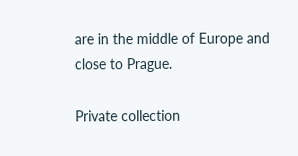are in the middle of Europe and close to Prague.

Private collection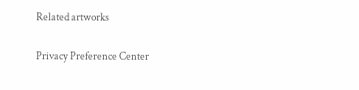Related artworks

Privacy Preference Center